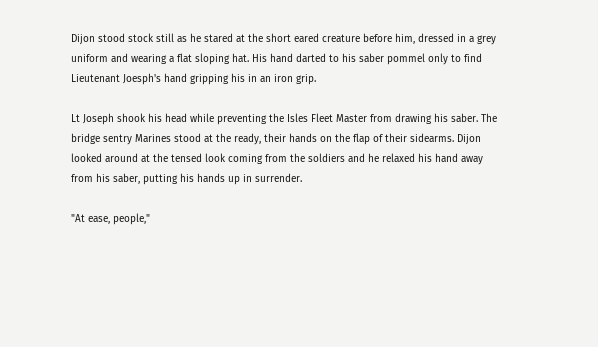Dijon stood stock still as he stared at the short eared creature before him, dressed in a grey uniform and wearing a flat sloping hat. His hand darted to his saber pommel only to find Lieutenant Joesph's hand gripping his in an iron grip.

Lt Joseph shook his head while preventing the Isles Fleet Master from drawing his saber. The bridge sentry Marines stood at the ready, their hands on the flap of their sidearms. Dijon looked around at the tensed look coming from the soldiers and he relaxed his hand away from his saber, putting his hands up in surrender.

"At ease, people,"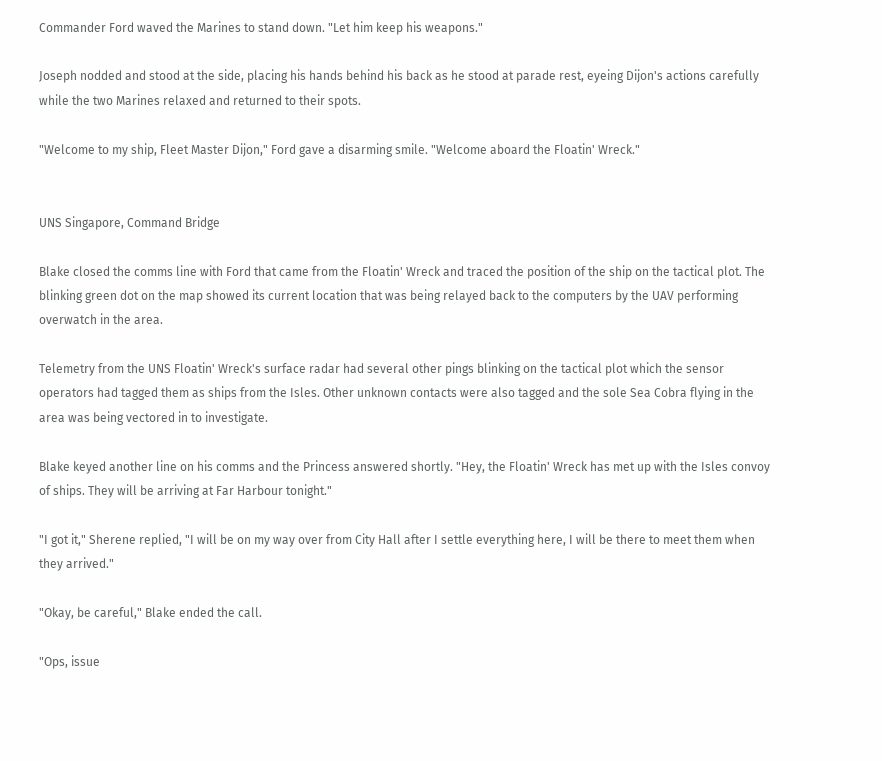Commander Ford waved the Marines to stand down. "Let him keep his weapons."

Joseph nodded and stood at the side, placing his hands behind his back as he stood at parade rest, eyeing Dijon's actions carefully while the two Marines relaxed and returned to their spots.

"Welcome to my ship, Fleet Master Dijon," Ford gave a disarming smile. "Welcome aboard the Floatin' Wreck."


UNS Singapore, Command Bridge

Blake closed the comms line with Ford that came from the Floatin' Wreck and traced the position of the ship on the tactical plot. The blinking green dot on the map showed its current location that was being relayed back to the computers by the UAV performing overwatch in the area.

Telemetry from the UNS Floatin' Wreck's surface radar had several other pings blinking on the tactical plot which the sensor operators had tagged them as ships from the Isles. Other unknown contacts were also tagged and the sole Sea Cobra flying in the area was being vectored in to investigate.

Blake keyed another line on his comms and the Princess answered shortly. "Hey, the Floatin' Wreck has met up with the Isles convoy of ships. They will be arriving at Far Harbour tonight."

"I got it," Sherene replied, "I will be on my way over from City Hall after I settle everything here, I will be there to meet them when they arrived."

"Okay, be careful," Blake ended the call.

"Ops, issue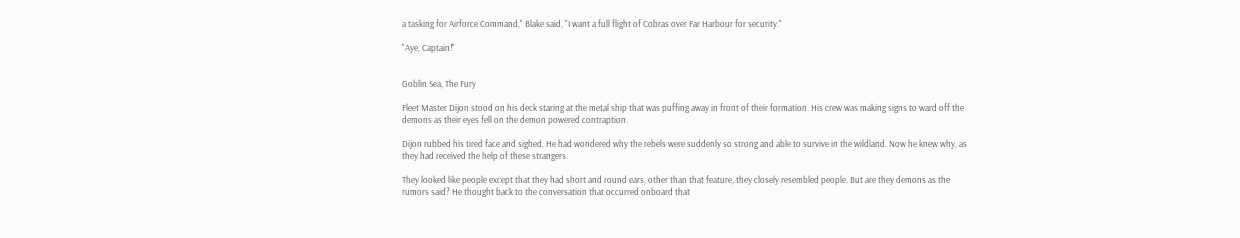a tasking for Airforce Command," Blake said, "I want a full flight of Cobras over Far Harbour for security."

"Aye, Captain!"


Goblin Sea, The Fury

Fleet Master Dijon stood on his deck staring at the metal ship that was puffing away in front of their formation. His crew was making signs to ward off the demons as their eyes fell on the demon powered contraption.

Dijon rubbed his tired face and sighed. He had wondered why the rebels were suddenly so strong and able to survive in the wildland. Now he knew why, as they had received the help of these strangers.

They looked like people except that they had short and round ears, other than that feature, they closely resembled people. But are they demons as the rumors said? He thought back to the conversation that occurred onboard that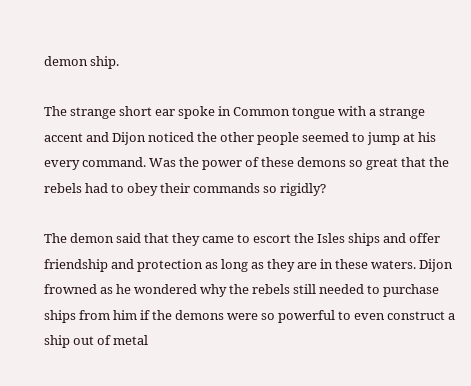demon ship.

The strange short ear spoke in Common tongue with a strange accent and Dijon noticed the other people seemed to jump at his every command. Was the power of these demons so great that the rebels had to obey their commands so rigidly?

The demon said that they came to escort the Isles ships and offer friendship and protection as long as they are in these waters. Dijon frowned as he wondered why the rebels still needed to purchase ships from him if the demons were so powerful to even construct a ship out of metal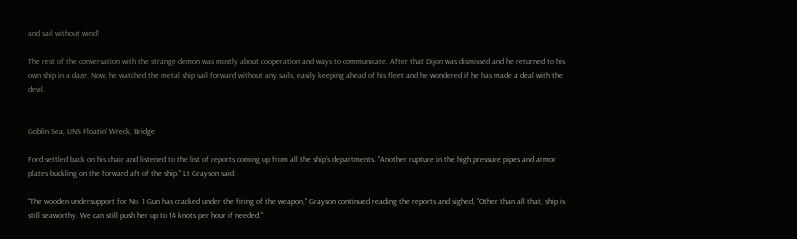and sail without wind!

The rest of the conversation with the strange demon was mostly about cooperation and ways to communicate. After that Dijon was dismissed and he returned to his own ship in a daze. Now, he watched the metal ship sail forward without any sails, easily keeping ahead of his fleet and he wondered if he has made a deal with the devil.


Goblin Sea, UNS Floatin' Wreck, Bridge

Ford settled back on his chair and listened to the list of reports coming up from all the ship's departments. "Another rupture in the high pressure pipes and armor plates buckling on the forward aft of the ship." Lt Grayson said.

"The wooden undersupport for No. 1 Gun has cracked under the firing of the weapon," Grayson continued reading the reports and sighed, "Other than all that, ship is still seaworthy. We can still push her up to 14 knots per hour if needed."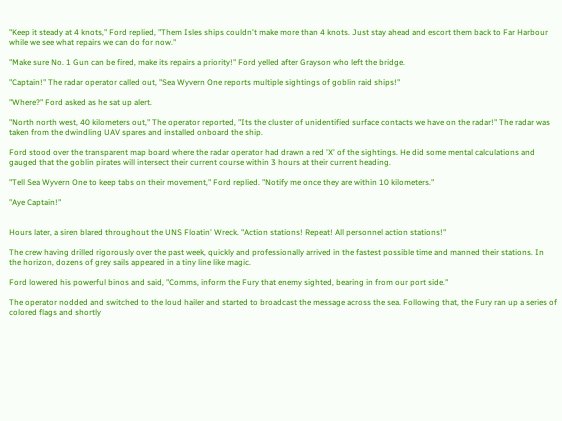"Keep it steady at 4 knots," Ford replied, "Them Isles ships couldn't make more than 4 knots. Just stay ahead and escort them back to Far Harbour while we see what repairs we can do for now."

"Make sure No. 1 Gun can be fired, make its repairs a priority!" Ford yelled after Grayson who left the bridge.

"Captain!" The radar operator called out, "Sea Wyvern One reports multiple sightings of goblin raid ships!"

"Where?" Ford asked as he sat up alert.

"North north west, 40 kilometers out," The operator reported, "Its the cluster of unidentified surface contacts we have on the radar!" The radar was taken from the dwindling UAV spares and installed onboard the ship.

Ford stood over the transparent map board where the radar operator had drawn a red 'X' of the sightings. He did some mental calculations and gauged that the goblin pirates will intersect their current course within 3 hours at their current heading.

"Tell Sea Wyvern One to keep tabs on their movement," Ford replied. "Notify me once they are within 10 kilometers."

"Aye Captain!"


Hours later, a siren blared throughout the UNS Floatin' Wreck. "Action stations! Repeat! All personnel action stations!"

The crew having drilled rigorously over the past week, quickly and professionally arrived in the fastest possible time and manned their stations. In the horizon, dozens of grey sails appeared in a tiny line like magic.

Ford lowered his powerful binos and said, "Comms, inform the Fury that enemy sighted, bearing in from our port side."

The operator nodded and switched to the loud hailer and started to broadcast the message across the sea. Following that, the Fury ran up a series of colored flags and shortly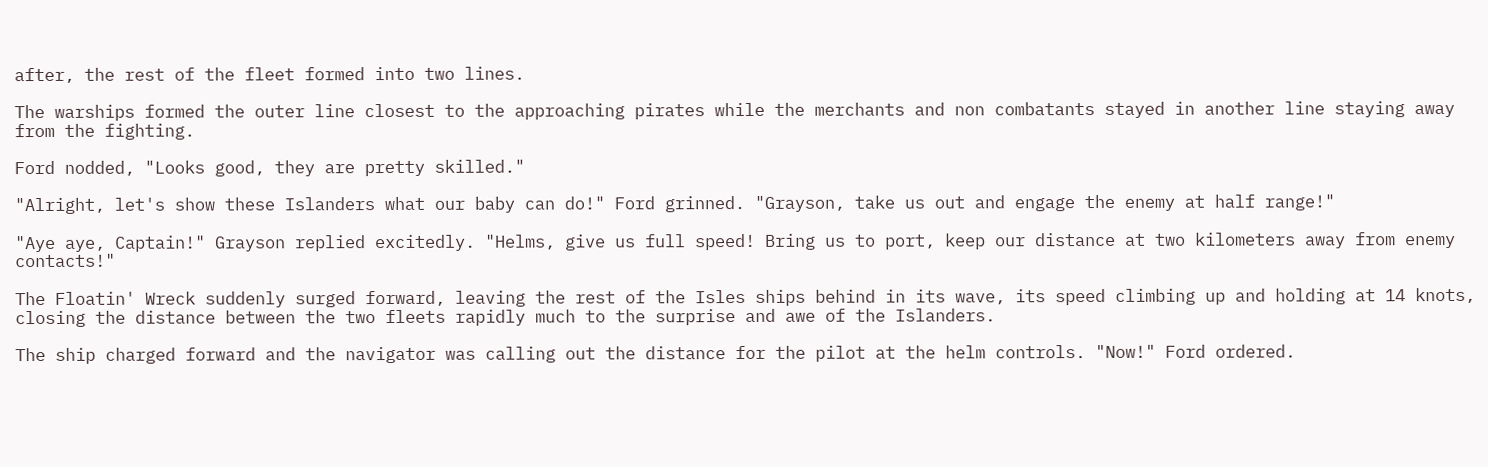after, the rest of the fleet formed into two lines.

The warships formed the outer line closest to the approaching pirates while the merchants and non combatants stayed in another line staying away from the fighting.

Ford nodded, "Looks good, they are pretty skilled."

"Alright, let's show these Islanders what our baby can do!" Ford grinned. "Grayson, take us out and engage the enemy at half range!"

"Aye aye, Captain!" Grayson replied excitedly. "Helms, give us full speed! Bring us to port, keep our distance at two kilometers away from enemy contacts!"

The Floatin' Wreck suddenly surged forward, leaving the rest of the Isles ships behind in its wave, its speed climbing up and holding at 14 knots, closing the distance between the two fleets rapidly much to the surprise and awe of the Islanders.

The ship charged forward and the navigator was calling out the distance for the pilot at the helm controls. "Now!" Ford ordered.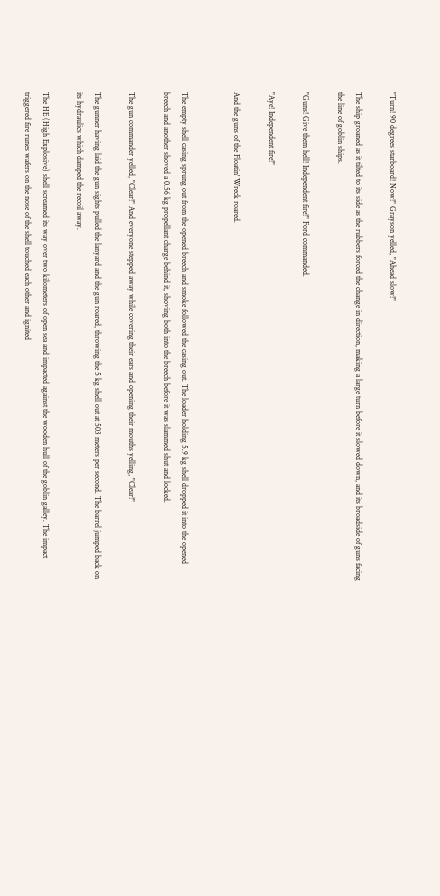"Turn! 90 degrees starboard! Now!" Grayson yelled, "Ahead slow!"

The ship groaned as it tilted to its side as the rubbers forced the change in direction, making a large turn before it slowed down, and its broadside of guns facing the line of goblin ships.

"Guns! Give them hell! Independent fire!" Ford commanded.

"Aye! Independent fire!"

And the guns of the Floatin' Wreck roared.


The empty shell casing sprung out from the opened breech and smoke followed the casing out. The loader holding 5.9 kg shell dropped it into the opened breech and another shoved a 0.56 kg propellant charge behind it, shoving both into the breech before it was slammed shut and locked.

The gun commander yelled, "Clear!" And everyone stepped away while covering their ears and opening their mouths yelling, "Clear!"

The gunner having laid the gun sights pulled the lanyard and the gun roared, throwing the 5 kg shell out at 503 meters per second. The barrel jumped back on its hydraulics which damped the recoil away.

The HE (High Explosive) shell screamed its way over two kilometers of open sea and impacted against the wooden hull of the goblin galley. The impact triggered fire runes wafers on the nose of the shell touched each other and ignited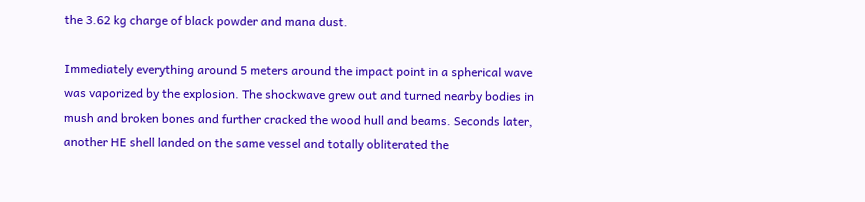the 3.62 kg charge of black powder and mana dust.

Immediately everything around 5 meters around the impact point in a spherical wave was vaporized by the explosion. The shockwave grew out and turned nearby bodies in mush and broken bones and further cracked the wood hull and beams. Seconds later, another HE shell landed on the same vessel and totally obliterated the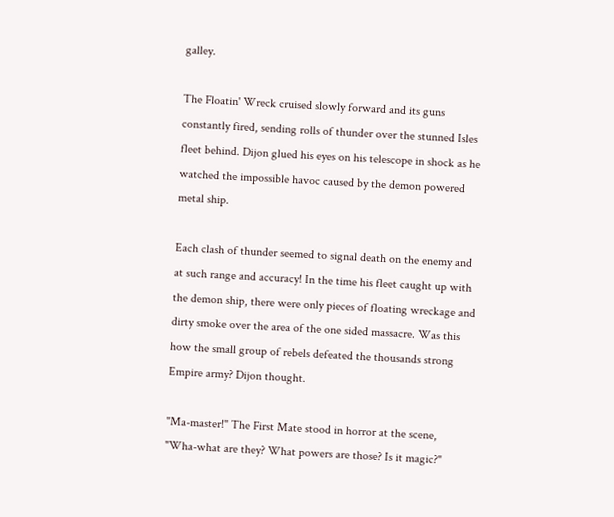galley.

The Floatin' Wreck cruised slowly forward and its guns constantly fired, sending rolls of thunder over the stunned Isles fleet behind. Dijon glued his eyes on his telescope in shock as he watched the impossible havoc caused by the demon powered metal ship.

Each clash of thunder seemed to signal death on the enemy and at such range and accuracy! In the time his fleet caught up with the demon ship, there were only pieces of floating wreckage and dirty smoke over the area of the one sided massacre. Was this how the small group of rebels defeated the thousands strong Empire army? Dijon thought.

"Ma-master!" The First Mate stood in horror at the scene, "Wha-what are they? What powers are those? Is it magic?"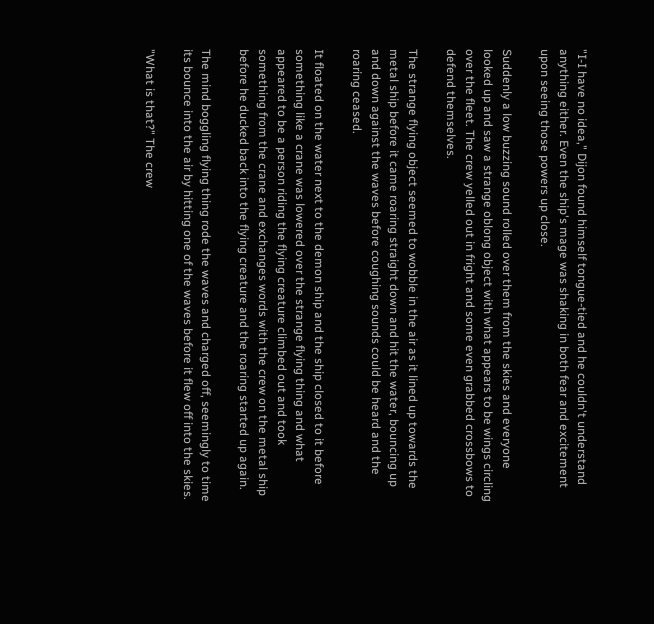"I-I have no idea," Dijon found himself tongue-tied and he couldn't understand anything either. Even the ship's mage was shaking in both fear and excitement upon seeing those powers up close.

Suddenly a low buzzing sound rolled over them from the skies and everyone looked up and saw a strange oblong object with what appears to be wings circling over the fleet. The crew yelled out in fright and some even grabbed crossbows to defend themselves.

The strange flying object seemed to wobble in the air as it lined up towards the metal ship before it came roaring straight down and hit the water, bouncing up and down against the waves before coughing sounds could be heard and the roaring ceased.

It floated on the water next to the demon ship and the ship closed to it before something like a crane was lowered over the strange flying thing and what appeared to be a person riding the flying creature climbed out and took something from the crane and exchanges words with the crew on the metal ship before he ducked back into the flying creature and the roaring started up again.

The mind boggling flying thing rode the waves and charged off, seemingly to time its bounce into the air by hitting one of the waves before it flew off into the skies.

"What is that?" The crew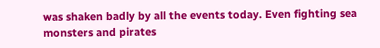was shaken badly by all the events today. Even fighting sea monsters and pirates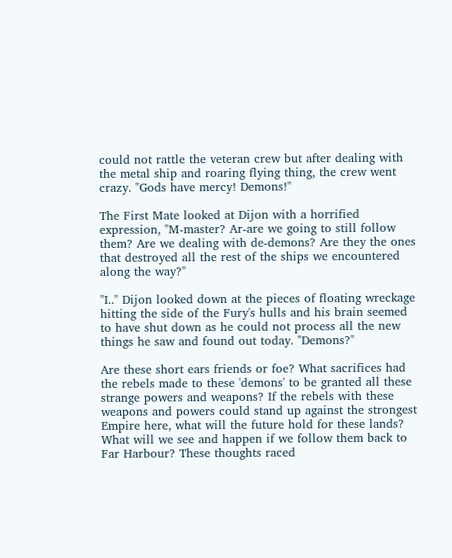could not rattle the veteran crew but after dealing with the metal ship and roaring flying thing, the crew went crazy. "Gods have mercy! Demons!"

The First Mate looked at Dijon with a horrified expression, "M-master? Ar-are we going to still follow them? Are we dealing with de-demons? Are they the ones that destroyed all the rest of the ships we encountered along the way?"

"I.." Dijon looked down at the pieces of floating wreckage hitting the side of the Fury's hulls and his brain seemed to have shut down as he could not process all the new things he saw and found out today. "Demons?"

Are these short ears friends or foe? What sacrifices had the rebels made to these 'demons' to be granted all these strange powers and weapons? If the rebels with these weapons and powers could stand up against the strongest Empire here, what will the future hold for these lands? What will we see and happen if we follow them back to Far Harbour? These thoughts raced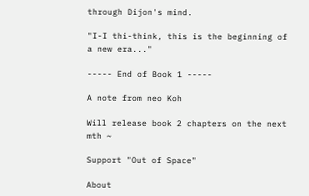through Dijon's mind.

"I-I thi-think, this is the beginning of a new era..."

----- End of Book 1 -----

A note from neo Koh

Will release book 2 chapters on the next mth ~

Support "Out of Space"

About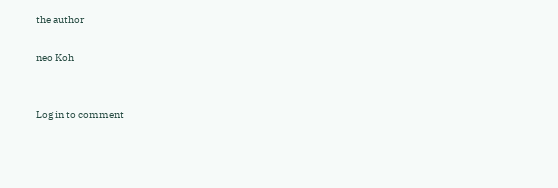the author

neo Koh


Log in to comment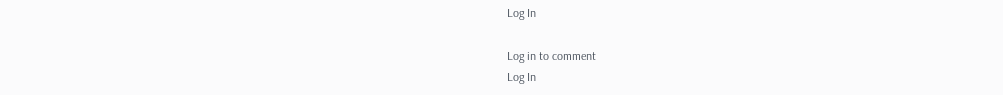Log In

Log in to comment
Log In